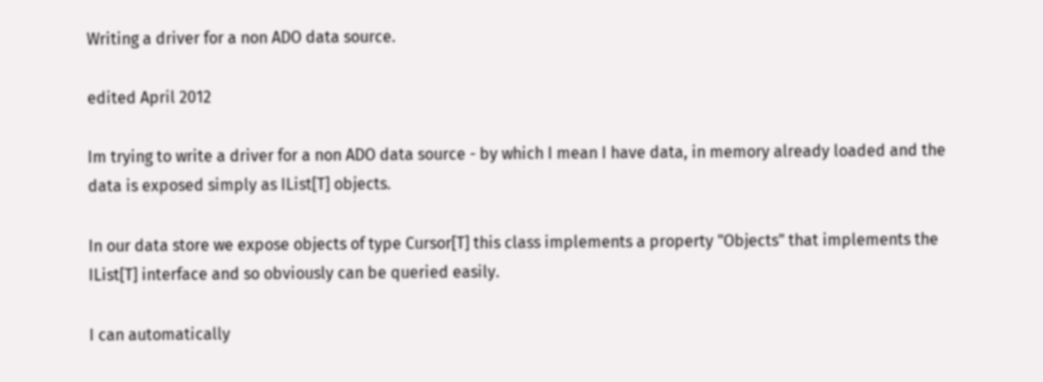Writing a driver for a non ADO data source.

edited April 2012

Im trying to write a driver for a non ADO data source - by which I mean I have data, in memory already loaded and the data is exposed simply as IList[T] objects.

In our data store we expose objects of type Cursor[T] this class implements a property "Objects" that implements the IList[T] interface and so obviously can be queried easily.

I can automatically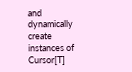and dynamically create instances of Cursor[T]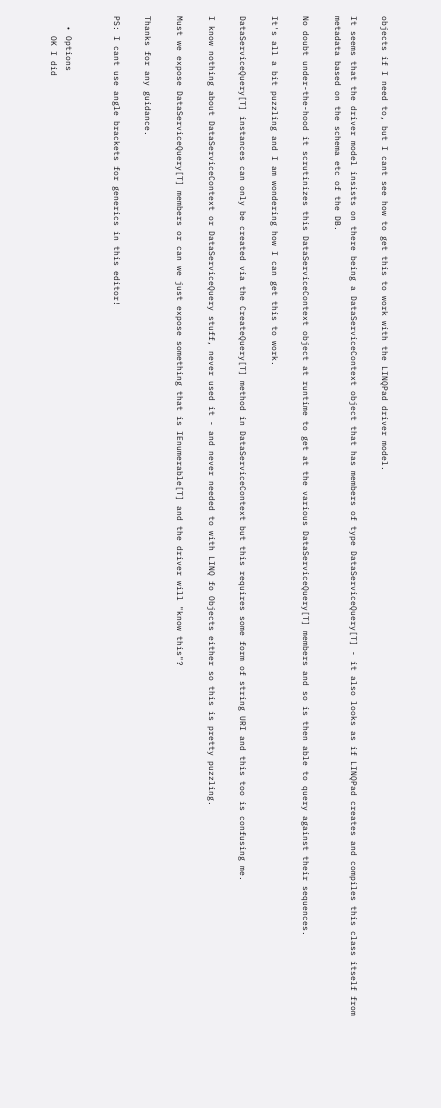objects if I need to, but I cant see how to get this to work with the LINQPad driver model.

It seems that the driver model insists on there being a DataServiceContext object that has members of type DataServiceQuery[T] - it also looks as if LINQPad creates and compiles this class itself from metadata based on the schema etc of the DB.

No doubt under-the-hood it scrutinizes this DataServiceContext object at runtime to get at the various DataServiceQuery[T] members and so is then able to query against their sequences.

It's all a bit puzzling and I am wondering how I can get this to work.

DataServiceQuery[T] instances can only be created via the CreateQuery[T] method in DataServiceContext but this requires some form of string URI and this too is confusing me.

I know nothing about DataServiceContext or DataServiceQuery stuff, never used it - and never needed to with LINQ fo Objects either so this is pretty puzzling.

Must we expose DataServiceQuery[T] members or can we just expose something that is IEnumerable[T] and the driver will "know this"?

Thanks for any guidance.

PS: I cant use angle brackets for generics in this editor!


  • Options
    OK I did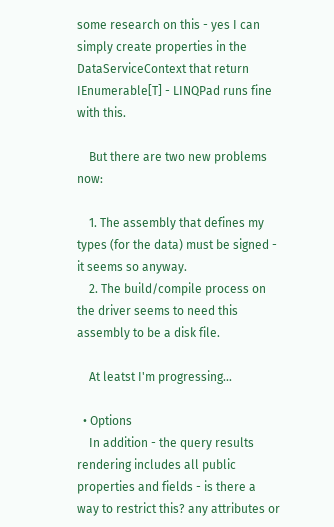some research on this - yes I can simply create properties in the DataServiceContext that return IEnumerable[T] - LINQPad runs fine with this.

    But there are two new problems now:

    1. The assembly that defines my types (for the data) must be signed - it seems so anyway.
    2. The build/compile process on the driver seems to need this assembly to be a disk file.

    At leatst I'm progressing...

  • Options
    In addition - the query results rendering includes all public properties and fields - is there a way to restrict this? any attributes or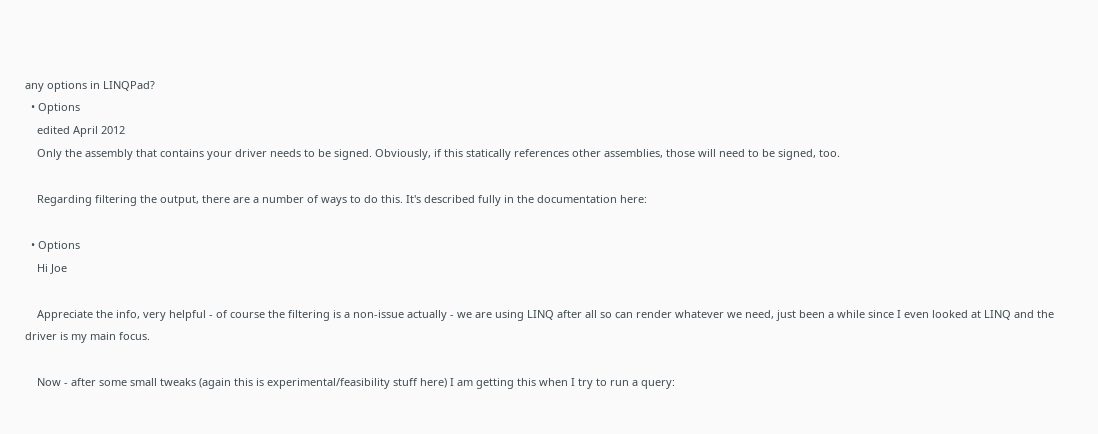any options in LINQPad?
  • Options
    edited April 2012
    Only the assembly that contains your driver needs to be signed. Obviously, if this statically references other assemblies, those will need to be signed, too.

    Regarding filtering the output, there are a number of ways to do this. It's described fully in the documentation here:

  • Options
    Hi Joe

    Appreciate the info, very helpful - of course the filtering is a non-issue actually - we are using LINQ after all so can render whatever we need, just been a while since I even looked at LINQ and the driver is my main focus.

    Now - after some small tweaks (again this is experimental/feasibility stuff here) I am getting this when I try to run a query: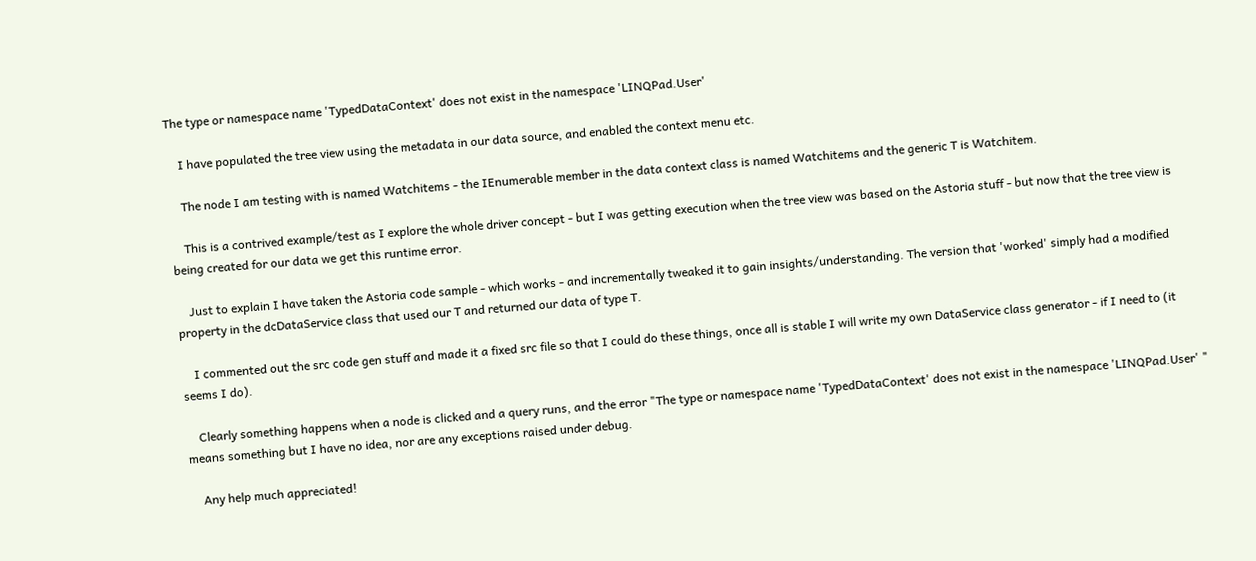The type or namespace name 'TypedDataContext' does not exist in the namespace 'LINQPad.User'

    I have populated the tree view using the metadata in our data source, and enabled the context menu etc.

    The node I am testing with is named Watchitems - the IEnumerable member in the data context class is named Watchitems and the generic T is Watchitem.

    This is a contrived example/test as I explore the whole driver concept - but I was getting execution when the tree view was based on the Astoria stuff - but now that the tree view is being created for our data we get this runtime error.

    Just to explain I have taken the Astoria code sample - which works - and incrementally tweaked it to gain insights/understanding. The version that 'worked' simply had a modified property in the dcDataService class that used our T and returned our data of type T.

    I commented out the src code gen stuff and made it a fixed src file so that I could do these things, once all is stable I will write my own DataService class generator - if I need to (it seems I do).

    Clearly something happens when a node is clicked and a query runs, and the error "The type or namespace name 'TypedDataContext' does not exist in the namespace 'LINQPad.User' " means something but I have no idea, nor are any exceptions raised under debug.

    Any help much appreciated!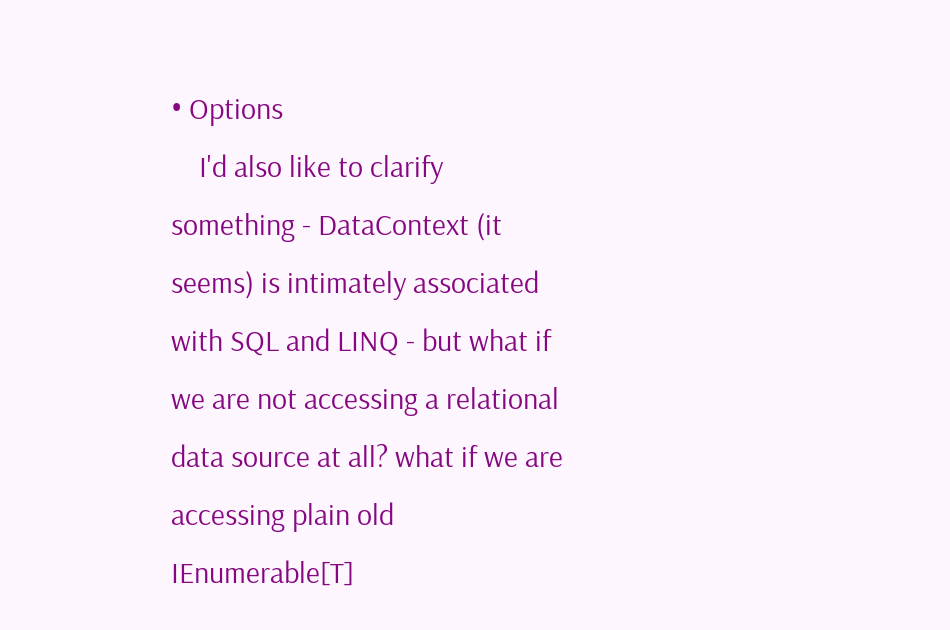• Options
    I'd also like to clarify something - DataContext (it seems) is intimately associated with SQL and LINQ - but what if we are not accessing a relational data source at all? what if we are accessing plain old IEnumerable[T]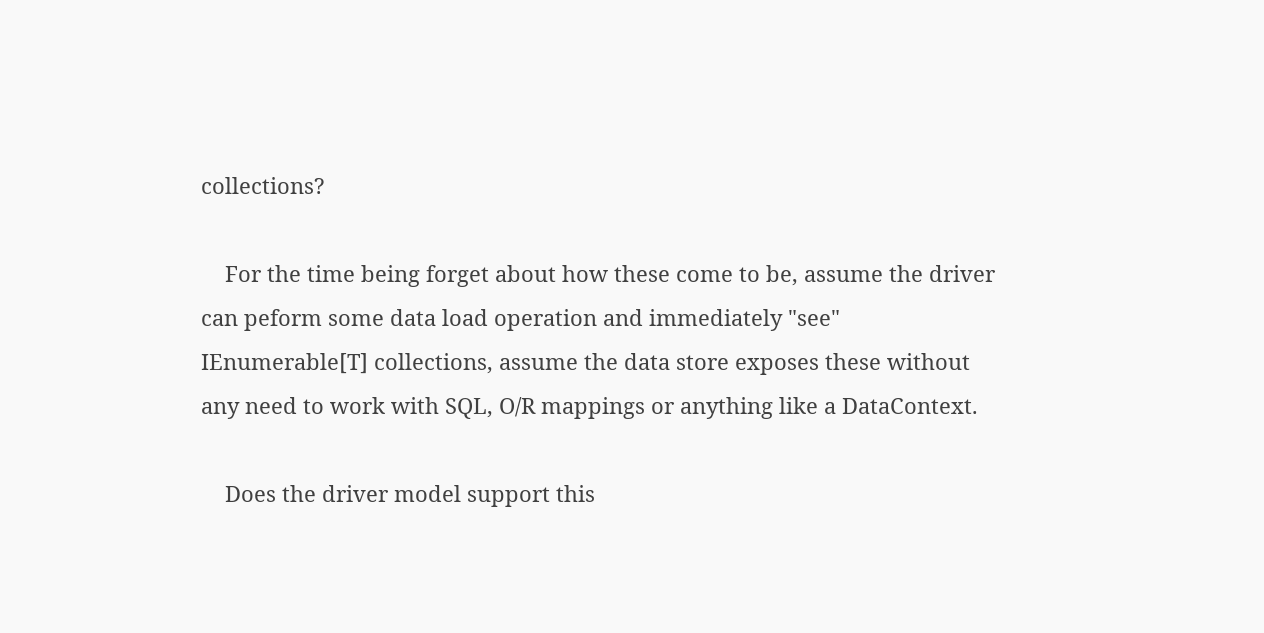collections?

    For the time being forget about how these come to be, assume the driver can peform some data load operation and immediately "see" IEnumerable[T] collections, assume the data store exposes these without any need to work with SQL, O/R mappings or anything like a DataContext.

    Does the driver model support this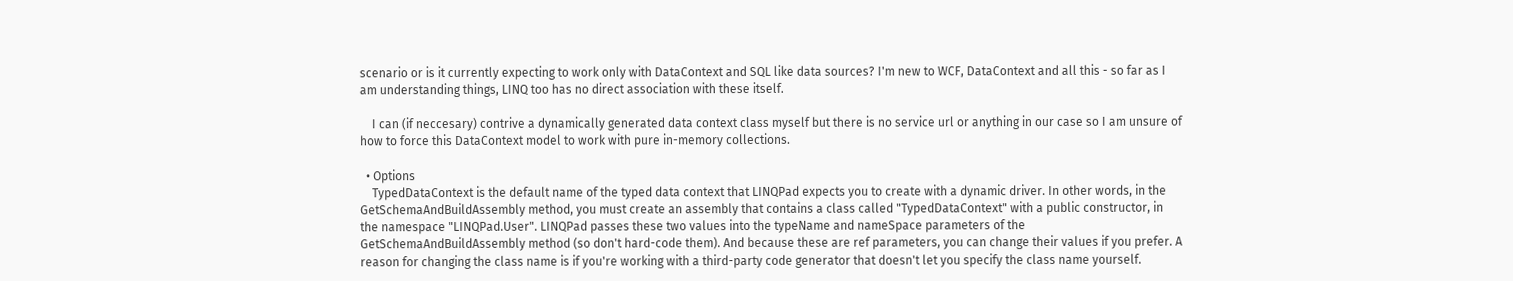scenario or is it currently expecting to work only with DataContext and SQL like data sources? I'm new to WCF, DataContext and all this - so far as I am understanding things, LINQ too has no direct association with these itself.

    I can (if neccesary) contrive a dynamically generated data context class myself but there is no service url or anything in our case so I am unsure of how to force this DataContext model to work with pure in-memory collections.

  • Options
    TypedDataContext is the default name of the typed data context that LINQPad expects you to create with a dynamic driver. In other words, in the GetSchemaAndBuildAssembly method, you must create an assembly that contains a class called "TypedDataContext" with a public constructor, in the namespace "LINQPad.User". LINQPad passes these two values into the typeName and nameSpace parameters of the GetSchemaAndBuildAssembly method (so don't hard-code them). And because these are ref parameters, you can change their values if you prefer. A reason for changing the class name is if you're working with a third-party code generator that doesn't let you specify the class name yourself.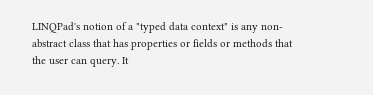LINQPad's notion of a "typed data context" is any non-abstract class that has properties or fields or methods that the user can query. It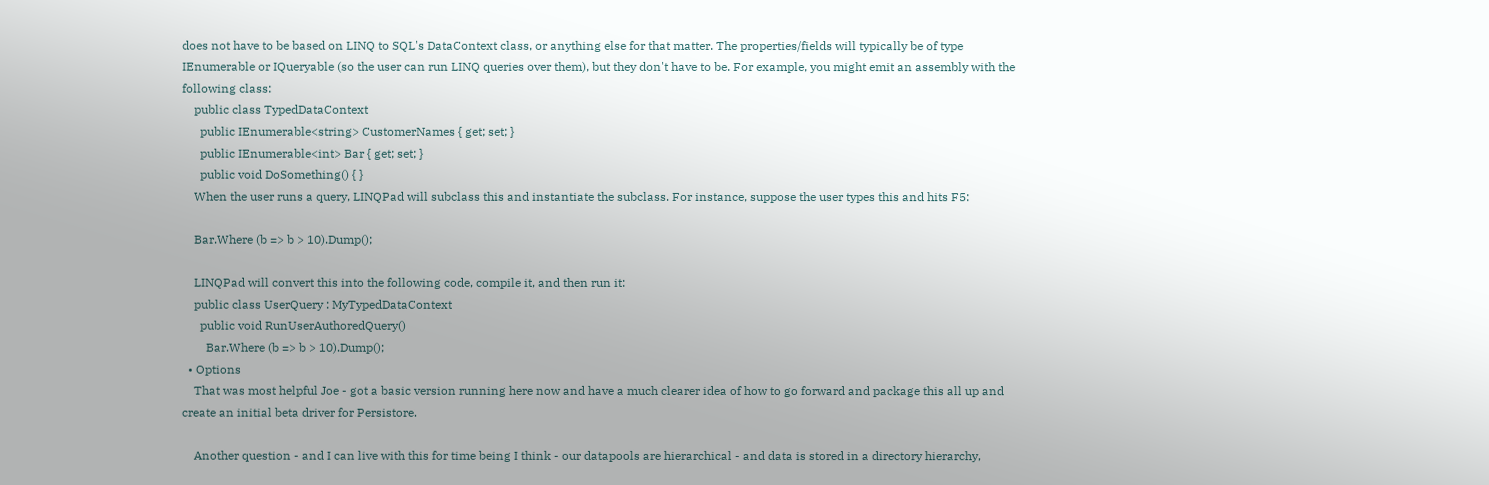does not have to be based on LINQ to SQL's DataContext class, or anything else for that matter. The properties/fields will typically be of type IEnumerable or IQueryable (so the user can run LINQ queries over them), but they don't have to be. For example, you might emit an assembly with the following class:
    public class TypedDataContext
      public IEnumerable<string> CustomerNames { get; set; }
      public IEnumerable<int> Bar { get; set; }
      public void DoSomething() { }
    When the user runs a query, LINQPad will subclass this and instantiate the subclass. For instance, suppose the user types this and hits F5:

    Bar.Where (b => b > 10).Dump();

    LINQPad will convert this into the following code, compile it, and then run it:
    public class UserQuery : MyTypedDataContext
      public void RunUserAuthoredQuery()
        Bar.Where (b => b > 10).Dump();
  • Options
    That was most helpful Joe - got a basic version running here now and have a much clearer idea of how to go forward and package this all up and create an initial beta driver for Persistore.

    Another question - and I can live with this for time being I think - our datapools are hierarchical - and data is stored in a directory hierarchy,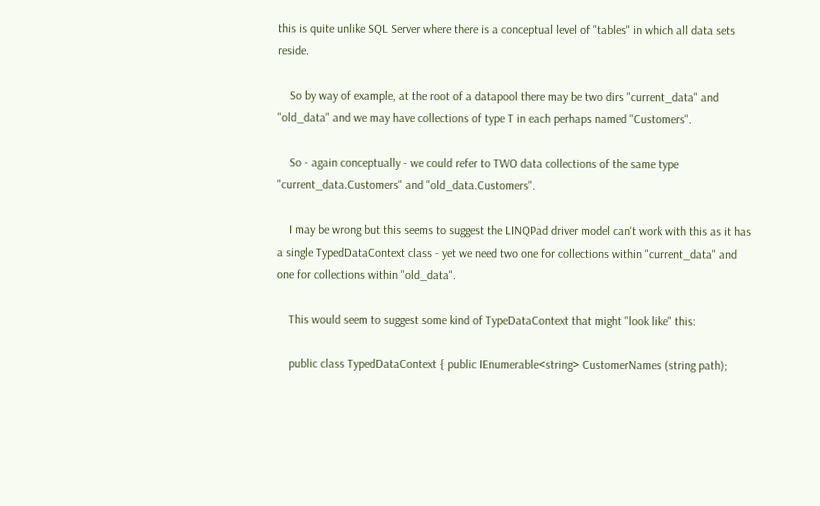this is quite unlike SQL Server where there is a conceptual level of "tables" in which all data sets reside.

    So by way of example, at the root of a datapool there may be two dirs "current_data" and "old_data" and we may have collections of type T in each perhaps named "Customers".

    So - again conceptually - we could refer to TWO data collections of the same type "current_data.Customers" and "old_data.Customers".

    I may be wrong but this seems to suggest the LINQPad driver model can't work with this as it has a single TypedDataContext class - yet we need two one for collections within "current_data" and one for collections within "old_data".

    This would seem to suggest some kind of TypeDataContext that might "look like" this:

    public class TypedDataContext { public IEnumerable<string> CustomerNames (string path);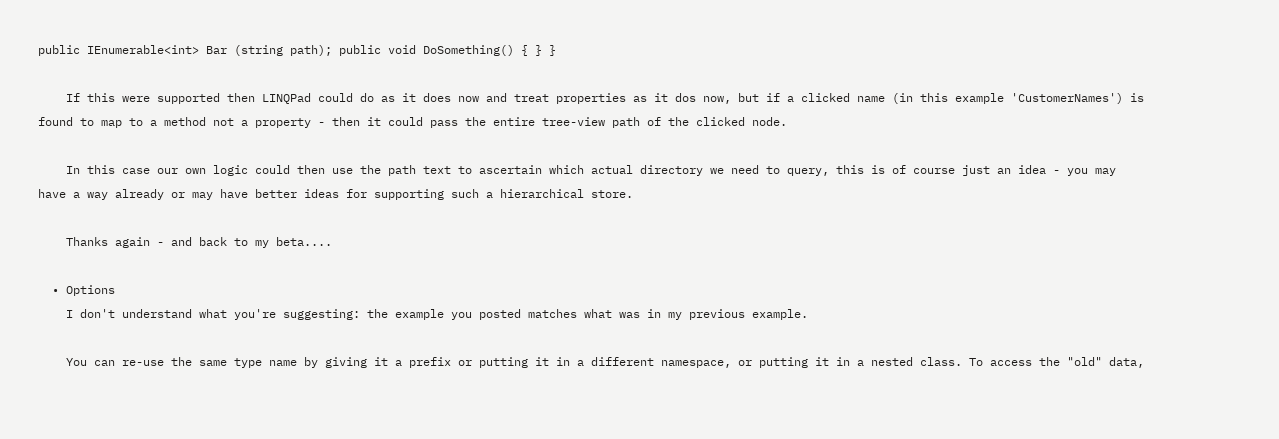public IEnumerable<int> Bar (string path); public void DoSomething() { } }

    If this were supported then LINQPad could do as it does now and treat properties as it dos now, but if a clicked name (in this example 'CustomerNames') is found to map to a method not a property - then it could pass the entire tree-view path of the clicked node.

    In this case our own logic could then use the path text to ascertain which actual directory we need to query, this is of course just an idea - you may have a way already or may have better ideas for supporting such a hierarchical store.

    Thanks again - and back to my beta....

  • Options
    I don't understand what you're suggesting: the example you posted matches what was in my previous example.

    You can re-use the same type name by giving it a prefix or putting it in a different namespace, or putting it in a nested class. To access the "old" data,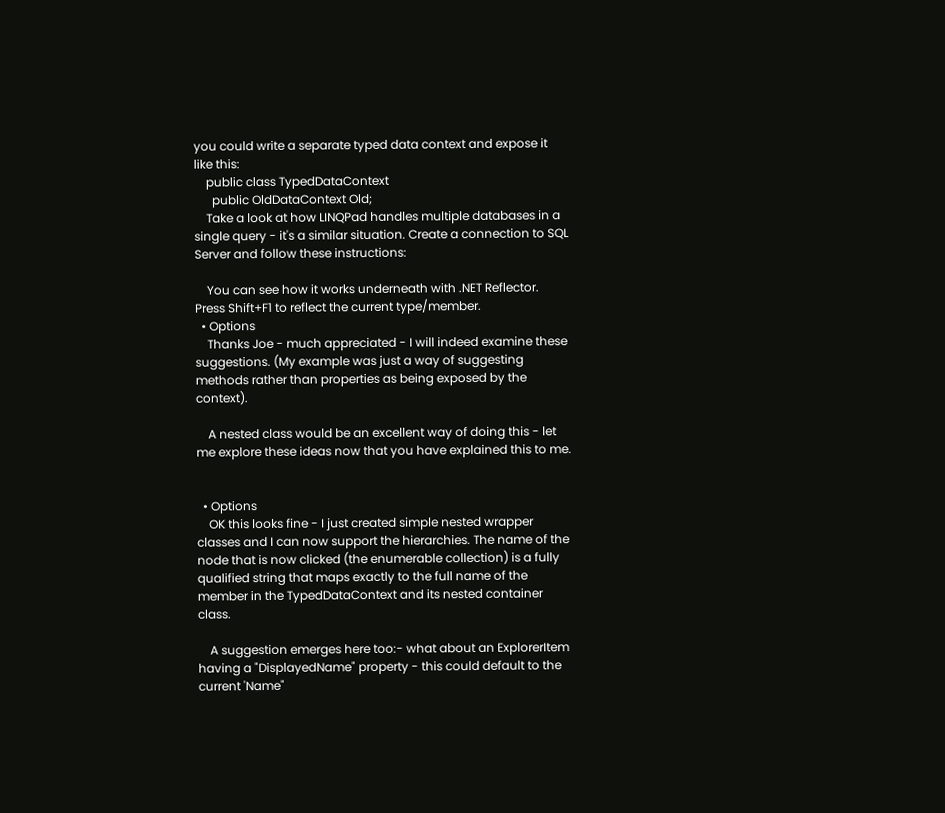you could write a separate typed data context and expose it like this:
    public class TypedDataContext
      public OldDataContext Old;
    Take a look at how LINQPad handles multiple databases in a single query - it's a similar situation. Create a connection to SQL Server and follow these instructions:

    You can see how it works underneath with .NET Reflector. Press Shift+F1 to reflect the current type/member.
  • Options
    Thanks Joe - much appreciated - I will indeed examine these suggestions. (My example was just a way of suggesting methods rather than properties as being exposed by the context).

    A nested class would be an excellent way of doing this - let me explore these ideas now that you have explained this to me.


  • Options
    OK this looks fine - I just created simple nested wrapper classes and I can now support the hierarchies. The name of the node that is now clicked (the enumerable collection) is a fully qualified string that maps exactly to the full name of the member in the TypedDataContext and its nested container class.

    A suggestion emerges here too:- what about an ExplorerItem having a "DisplayedName" property - this could default to the current 'Name"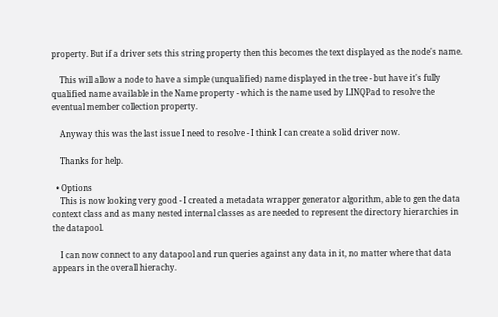property. But if a driver sets this string property then this becomes the text displayed as the node's name.

    This will allow a node to have a simple (unqualified) name displayed in the tree - but have it's fully qualified name available in the Name property - which is the name used by LINQPad to resolve the eventual member collection property.

    Anyway this was the last issue I need to resolve - I think I can create a solid driver now.

    Thanks for help.

  • Options
    This is now looking very good - I created a metadata wrapper generator algorithm, able to gen the data context class and as many nested internal classes as are needed to represent the directory hierarchies in the datapool.

    I can now connect to any datapool and run queries against any data in it, no matter where that data appears in the overall hierachy.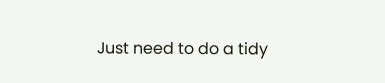Just need to do a tidy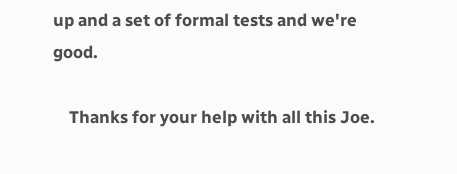up and a set of formal tests and we're good.

    Thanks for your help with all this Joe.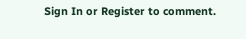Sign In or Register to comment.